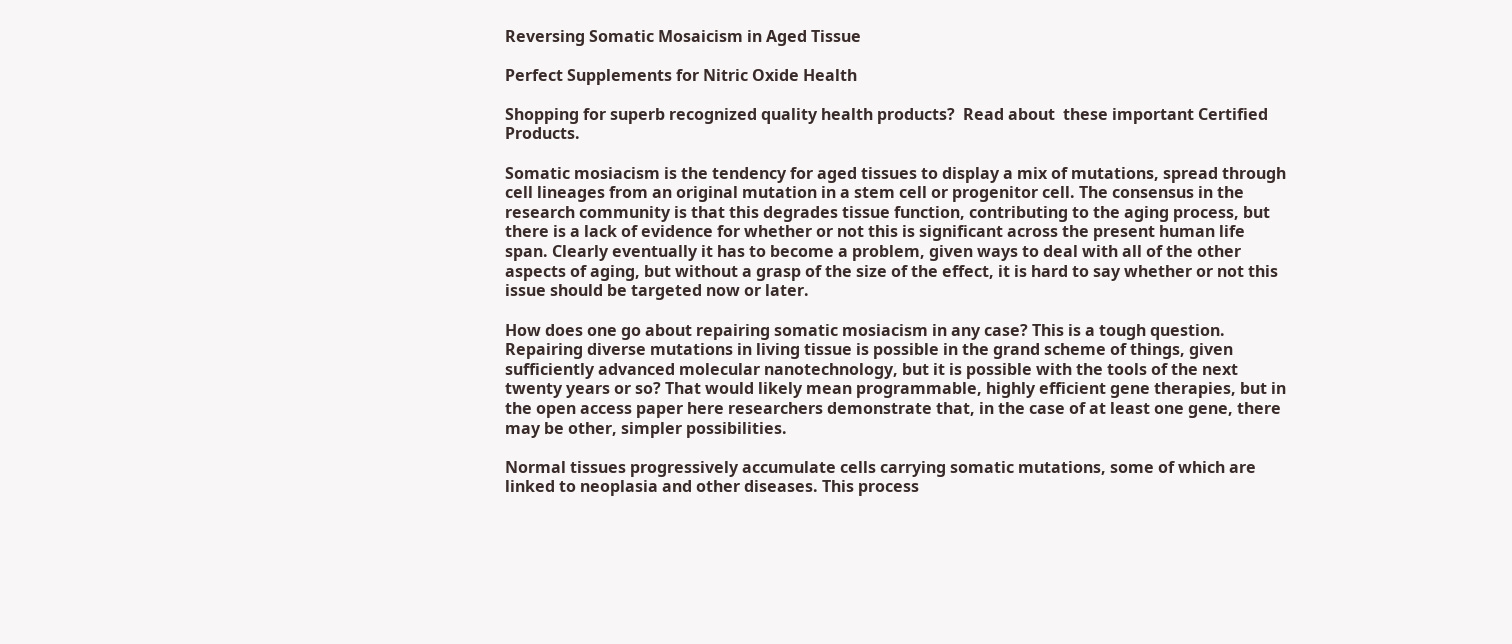Reversing Somatic Mosaicism in Aged Tissue

Perfect Supplements for Nitric Oxide Health

Shopping for superb recognized quality health products?  Read about  these important Certified Products.

Somatic mosiacism is the tendency for aged tissues to display a mix of mutations, spread through cell lineages from an original mutation in a stem cell or progenitor cell. The consensus in the research community is that this degrades tissue function, contributing to the aging process, but there is a lack of evidence for whether or not this is significant across the present human life span. Clearly eventually it has to become a problem, given ways to deal with all of the other aspects of aging, but without a grasp of the size of the effect, it is hard to say whether or not this issue should be targeted now or later.

How does one go about repairing somatic mosiacism in any case? This is a tough question. Repairing diverse mutations in living tissue is possible in the grand scheme of things, given sufficiently advanced molecular nanotechnology, but it is possible with the tools of the next twenty years or so? That would likely mean programmable, highly efficient gene therapies, but in the open access paper here researchers demonstrate that, in the case of at least one gene, there may be other, simpler possibilities.

Normal tissues progressively accumulate cells carrying somatic mutations, some of which are linked to neoplasia and other diseases. This process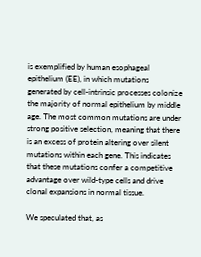is exemplified by human esophageal epithelium (EE), in which mutations generated by cell-intrinsic processes colonize the majority of normal epithelium by middle age. The most common mutations are under strong positive selection, meaning that there is an excess of protein altering over silent mutations within each gene. This indicates that these mutations confer a competitive advantage over wild-type cells and drive clonal expansions in normal tissue.

We speculated that, as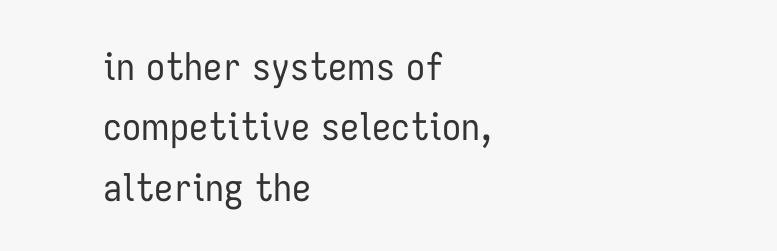in other systems of competitive selection, altering the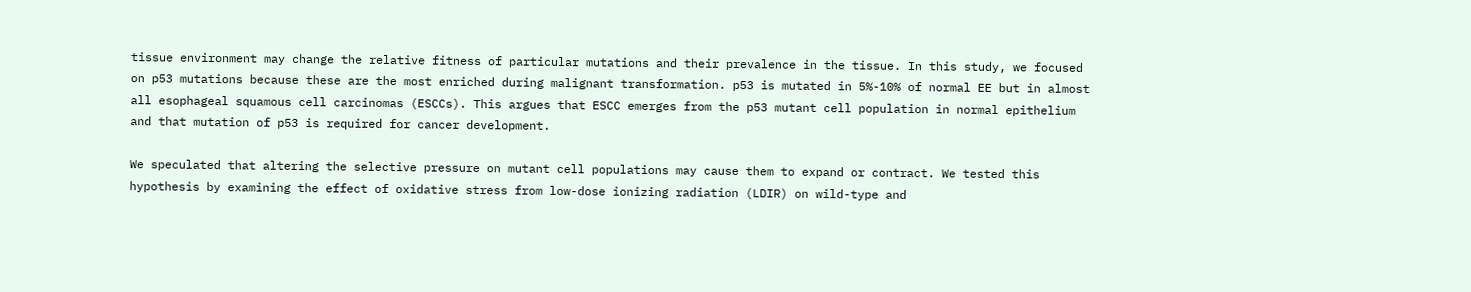tissue environment may change the relative fitness of particular mutations and their prevalence in the tissue. In this study, we focused on p53 mutations because these are the most enriched during malignant transformation. p53 is mutated in 5%-10% of normal EE but in almost all esophageal squamous cell carcinomas (ESCCs). This argues that ESCC emerges from the p53 mutant cell population in normal epithelium and that mutation of p53 is required for cancer development.

We speculated that altering the selective pressure on mutant cell populations may cause them to expand or contract. We tested this hypothesis by examining the effect of oxidative stress from low-dose ionizing radiation (LDIR) on wild-type and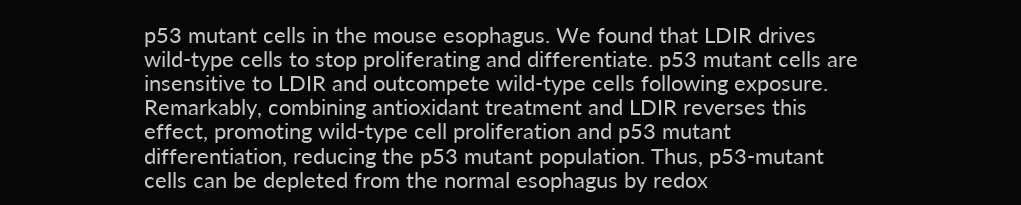p53 mutant cells in the mouse esophagus. We found that LDIR drives wild-type cells to stop proliferating and differentiate. p53 mutant cells are insensitive to LDIR and outcompete wild-type cells following exposure. Remarkably, combining antioxidant treatment and LDIR reverses this effect, promoting wild-type cell proliferation and p53 mutant differentiation, reducing the p53 mutant population. Thus, p53-mutant cells can be depleted from the normal esophagus by redox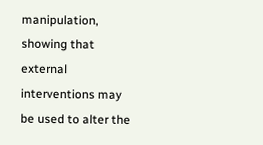manipulation, showing that external interventions may be used to alter the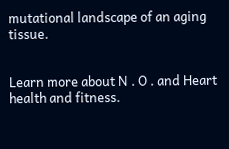mutational landscape of an aging tissue.


Learn more about N . O . and Heart health and fitness.